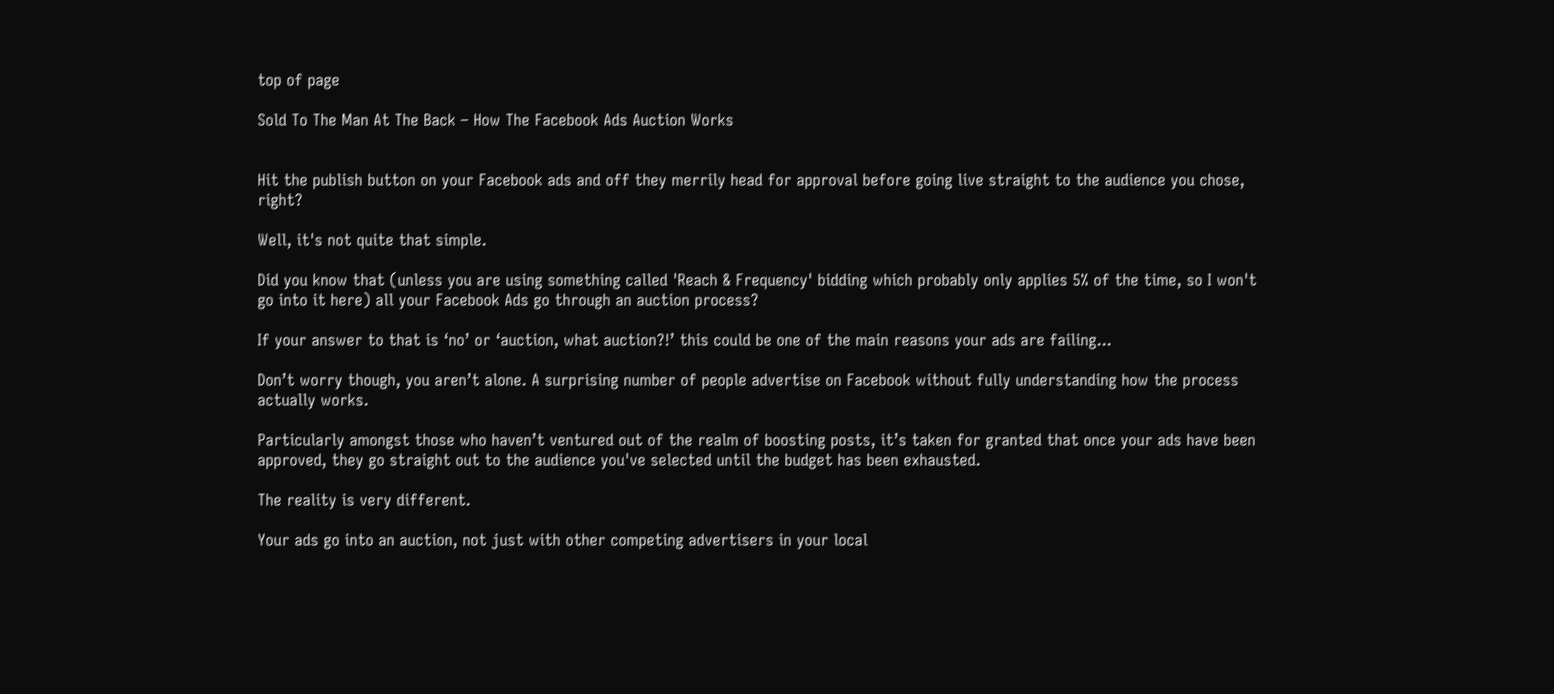top of page

Sold To The Man At The Back – How The Facebook Ads Auction Works


Hit the publish button on your Facebook ads and off they merrily head for approval before going live straight to the audience you chose, right?

Well, it's not quite that simple.

Did you know that (unless you are using something called 'Reach & Frequency' bidding which probably only applies 5% of the time, so I won't go into it here) all your Facebook Ads go through an auction process?

If your answer to that is ‘no’ or ‘auction, what auction?!’ this could be one of the main reasons your ads are failing...

Don’t worry though, you aren’t alone. A surprising number of people advertise on Facebook without fully understanding how the process actually works.

Particularly amongst those who haven’t ventured out of the realm of boosting posts, it’s taken for granted that once your ads have been approved, they go straight out to the audience you've selected until the budget has been exhausted.

The reality is very different.

Your ads go into an auction, not just with other competing advertisers in your local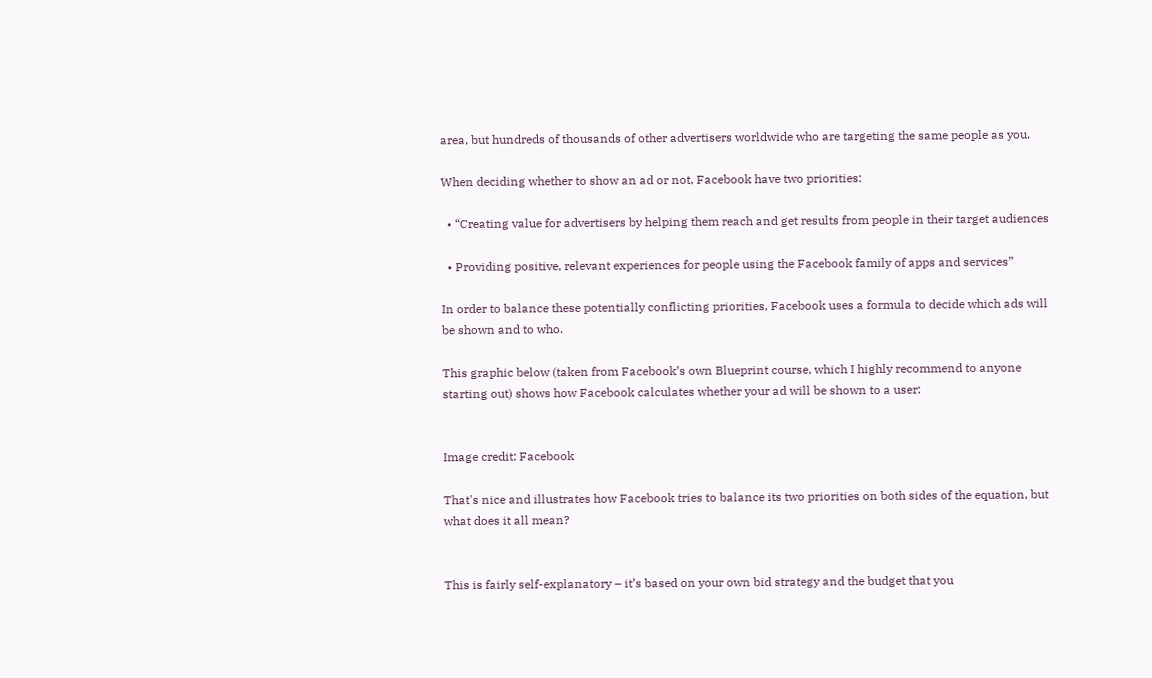area, but hundreds of thousands of other advertisers worldwide who are targeting the same people as you.

When deciding whether to show an ad or not, Facebook have two priorities:

  • “Creating value for advertisers by helping them reach and get results from people in their target audiences

  • Providing positive, relevant experiences for people using the Facebook family of apps and services”

In order to balance these potentially conflicting priorities, Facebook uses a formula to decide which ads will be shown and to who.

This graphic below (taken from Facebook’s own Blueprint course, which I highly recommend to anyone starting out) shows how Facebook calculates whether your ad will be shown to a user:


Image credit: Facebook

That's nice and illustrates how Facebook tries to balance its two priorities on both sides of the equation, but what does it all mean?


This is fairly self-explanatory – it’s based on your own bid strategy and the budget that you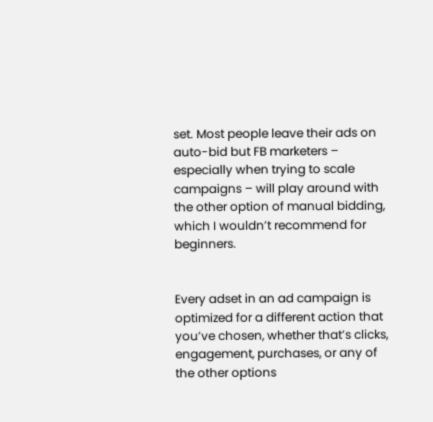set. Most people leave their ads on auto-bid but FB marketers – especially when trying to scale campaigns – will play around with the other option of manual bidding, which I wouldn’t recommend for beginners.


Every adset in an ad campaign is optimized for a different action that you’ve chosen, whether that’s clicks, engagement, purchases, or any of the other options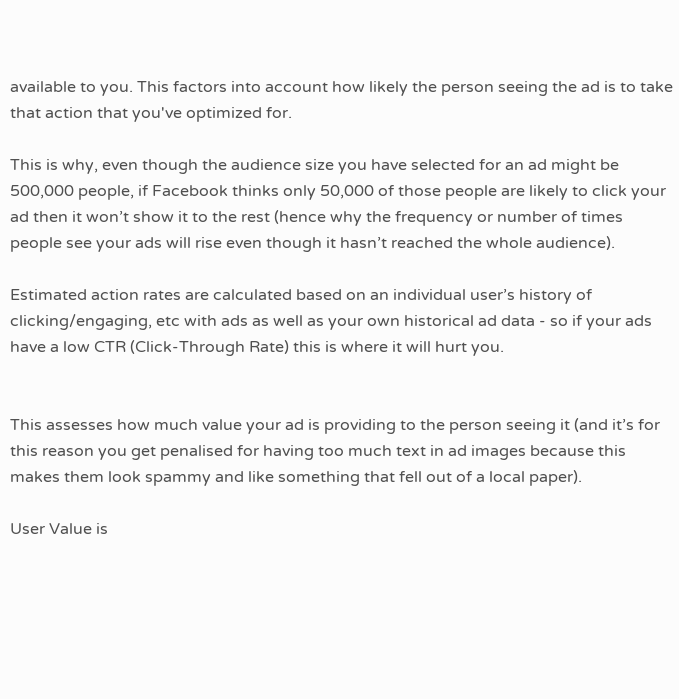available to you. This factors into account how likely the person seeing the ad is to take that action that you've optimized for.

This is why, even though the audience size you have selected for an ad might be 500,000 people, if Facebook thinks only 50,000 of those people are likely to click your ad then it won’t show it to the rest (hence why the frequency or number of times people see your ads will rise even though it hasn’t reached the whole audience).

Estimated action rates are calculated based on an individual user’s history of clicking/engaging, etc with ads as well as your own historical ad data - so if your ads have a low CTR (Click-Through Rate) this is where it will hurt you.


This assesses how much value your ad is providing to the person seeing it (and it’s for this reason you get penalised for having too much text in ad images because this makes them look spammy and like something that fell out of a local paper).

User Value is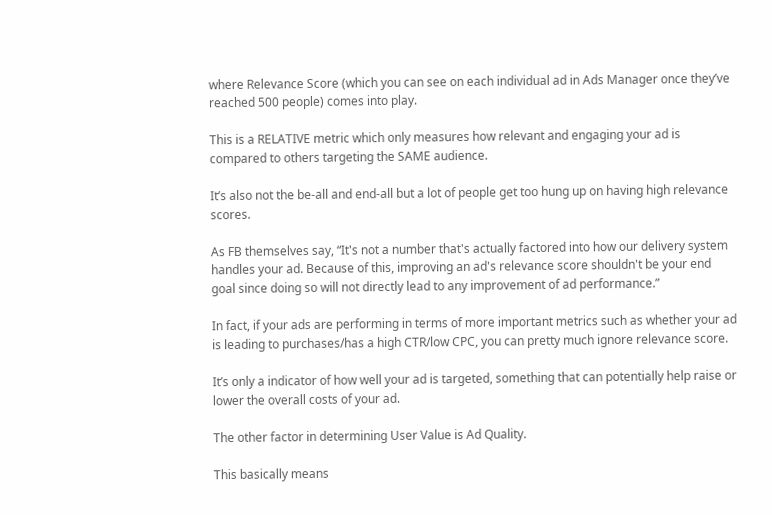where Relevance Score (which you can see on each individual ad in Ads Manager once they’ve reached 500 people) comes into play.

This is a RELATIVE metric which only measures how relevant and engaging your ad is compared to others targeting the SAME audience.

It’s also not the be-all and end-all but a lot of people get too hung up on having high relevance scores.

As FB themselves say, “It's not a number that's actually factored into how our delivery system handles your ad. Because of this, improving an ad's relevance score shouldn't be your end goal since doing so will not directly lead to any improvement of ad performance.”

In fact, if your ads are performing in terms of more important metrics such as whether your ad is leading to purchases/has a high CTR/low CPC, you can pretty much ignore relevance score.

It’s only a indicator of how well your ad is targeted, something that can potentially help raise or lower the overall costs of your ad.

The other factor in determining User Value is Ad Quality.

This basically means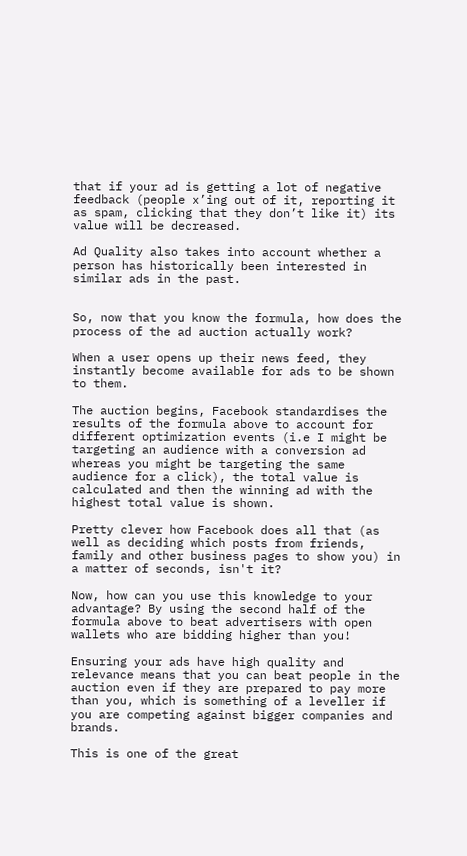that if your ad is getting a lot of negative feedback (people x’ing out of it, reporting it as spam, clicking that they don’t like it) its value will be decreased.

Ad Quality also takes into account whether a person has historically been interested in similar ads in the past.


So, now that you know the formula, how does the process of the ad auction actually work?

When a user opens up their news feed, they instantly become available for ads to be shown to them.

The auction begins, Facebook standardises the results of the formula above to account for different optimization events (i.e I might be targeting an audience with a conversion ad whereas you might be targeting the same audience for a click), the total value is calculated and then the winning ad with the highest total value is shown.

Pretty clever how Facebook does all that (as well as deciding which posts from friends, family and other business pages to show you) in a matter of seconds, isn't it?

Now, how can you use this knowledge to your advantage? By using the second half of the formula above to beat advertisers with open wallets who are bidding higher than you!

Ensuring your ads have high quality and relevance means that you can beat people in the auction even if they are prepared to pay more than you, which is something of a leveller if you are competing against bigger companies and brands.

This is one of the great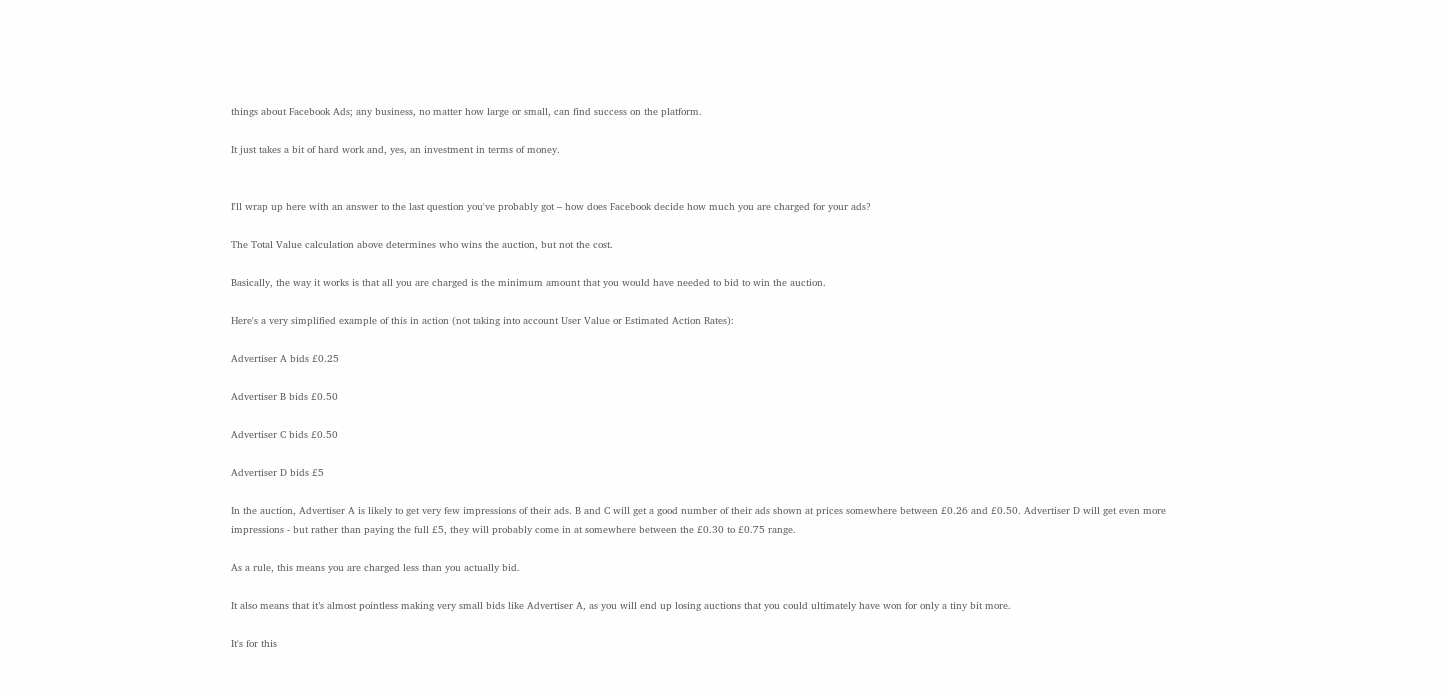things about Facebook Ads; any business, no matter how large or small, can find success on the platform.

It just takes a bit of hard work and, yes, an investment in terms of money.


I'll wrap up here with an answer to the last question you've probably got – how does Facebook decide how much you are charged for your ads?

The Total Value calculation above determines who wins the auction, but not the cost.

Basically, the way it works is that all you are charged is the minimum amount that you would have needed to bid to win the auction.

Here's a very simplified example of this in action (not taking into account User Value or Estimated Action Rates):

Advertiser A bids £0.25

Advertiser B bids £0.50

Advertiser C bids £0.50

Advertiser D bids £5

In the auction, Advertiser A is likely to get very few impressions of their ads. B and C will get a good number of their ads shown at prices somewhere between £0.26 and £0.50. Advertiser D will get even more impressions - but rather than paying the full £5, they will probably come in at somewhere between the £0.30 to £0.75 range.

As a rule, this means you are charged less than you actually bid.

It also means that it’s almost pointless making very small bids like Advertiser A, as you will end up losing auctions that you could ultimately have won for only a tiny bit more.

It's for this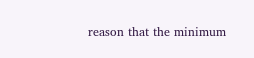reason that the minimum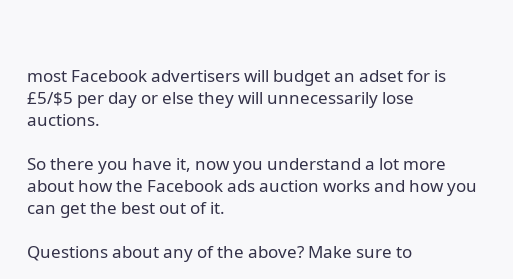most Facebook advertisers will budget an adset for is £5/$5 per day or else they will unnecessarily lose auctions.

So there you have it, now you understand a lot more about how the Facebook ads auction works and how you can get the best out of it.

Questions about any of the above? Make sure to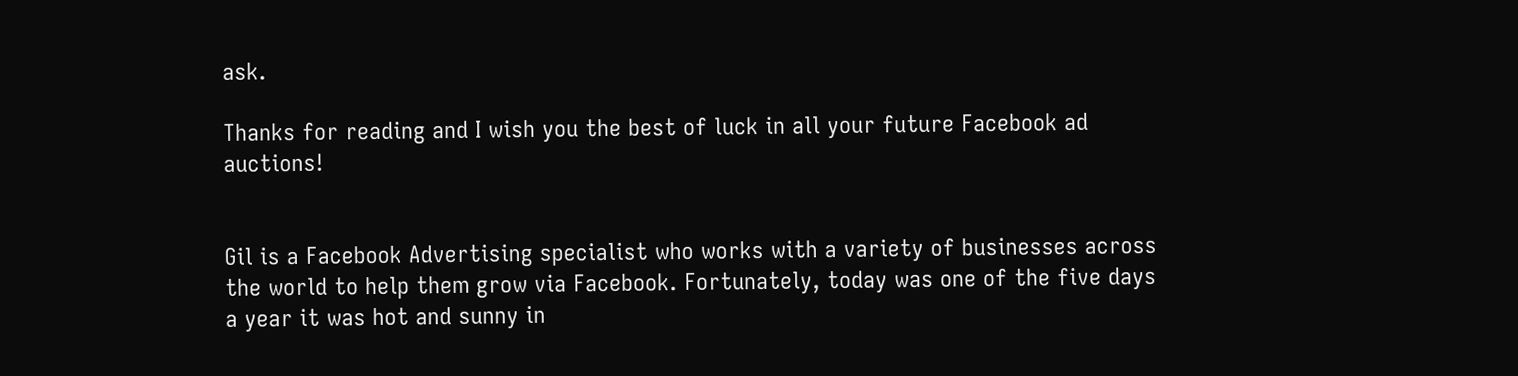ask.

Thanks for reading and I wish you the best of luck in all your future Facebook ad auctions!


Gil is a Facebook Advertising specialist who works with a variety of businesses across the world to help them grow via Facebook. Fortunately, today was one of the five days a year it was hot and sunny in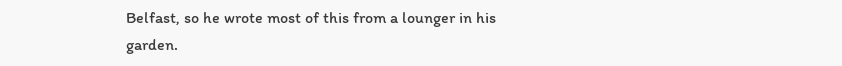Belfast, so he wrote most of this from a lounger in his garden.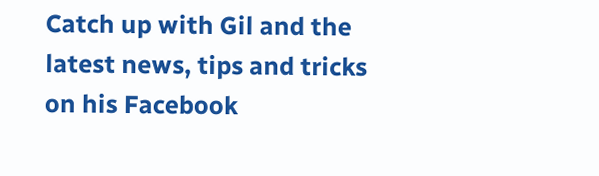Catch up with Gil and the latest news, tips and tricks on his Facebook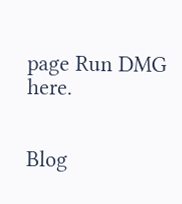page Run DMG here.


Blog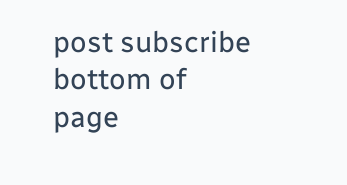post subscribe
bottom of page